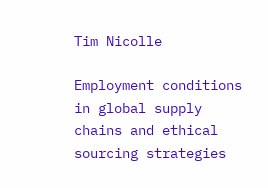Tim Nicolle

Employment conditions in global supply chains and ethical sourcing strategies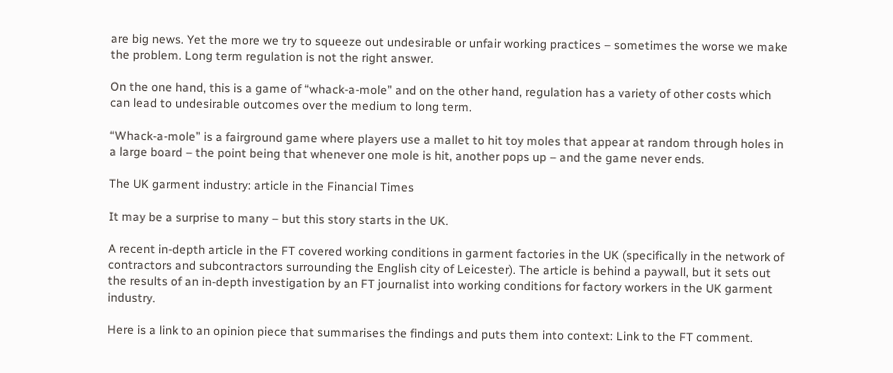are big news. Yet the more we try to squeeze out undesirable or unfair working practices – sometimes the worse we make the problem. Long term regulation is not the right answer.

On the one hand, this is a game of “whack-a-mole” and on the other hand, regulation has a variety of other costs which can lead to undesirable outcomes over the medium to long term.

“Whack-a-mole” is a fairground game where players use a mallet to hit toy moles that appear at random through holes in a large board – the point being that whenever one mole is hit, another pops up – and the game never ends.

The UK garment industry: article in the Financial Times

It may be a surprise to many – but this story starts in the UK.

A recent in-depth article in the FT covered working conditions in garment factories in the UK (specifically in the network of contractors and subcontractors surrounding the English city of Leicester). The article is behind a paywall, but it sets out the results of an in-depth investigation by an FT journalist into working conditions for factory workers in the UK garment industry.

Here is a link to an opinion piece that summarises the findings and puts them into context: Link to the FT comment.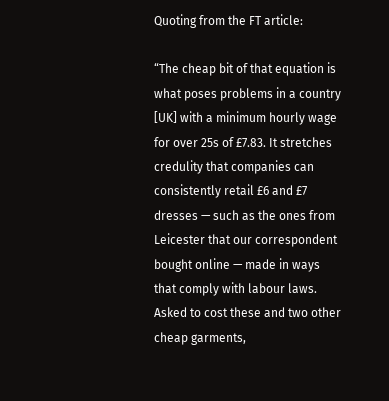Quoting from the FT article:

“The cheap bit of that equation is what poses problems in a country [UK] with a minimum hourly wage for over 25s of £7.83. It stretches credulity that companies can consistently retail £6 and £7 dresses — such as the ones from Leicester that our correspondent bought online — made in ways that comply with labour laws. Asked to cost these and two other cheap garments,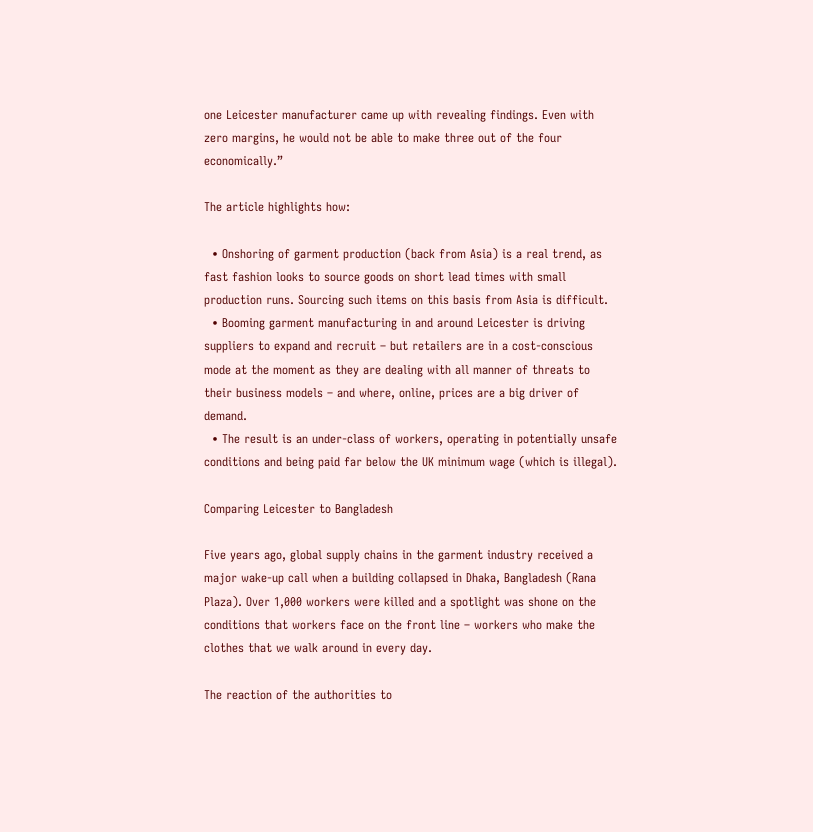one Leicester manufacturer came up with revealing findings. Even with zero margins, he would not be able to make three out of the four economically.”

The article highlights how:

  • Onshoring of garment production (back from Asia) is a real trend, as fast fashion looks to source goods on short lead times with small production runs. Sourcing such items on this basis from Asia is difficult.
  • Booming garment manufacturing in and around Leicester is driving suppliers to expand and recruit – but retailers are in a cost-conscious mode at the moment as they are dealing with all manner of threats to their business models – and where, online, prices are a big driver of demand.
  • The result is an under-class of workers, operating in potentially unsafe conditions and being paid far below the UK minimum wage (which is illegal).

Comparing Leicester to Bangladesh

Five years ago, global supply chains in the garment industry received a major wake-up call when a building collapsed in Dhaka, Bangladesh (Rana Plaza). Over 1,000 workers were killed and a spotlight was shone on the conditions that workers face on the front line – workers who make the clothes that we walk around in every day.

The reaction of the authorities to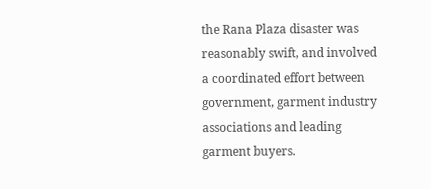the Rana Plaza disaster was reasonably swift, and involved a coordinated effort between government, garment industry associations and leading garment buyers.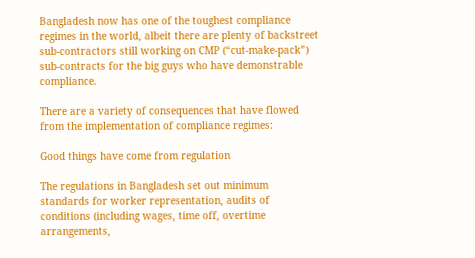Bangladesh now has one of the toughest compliance regimes in the world, albeit there are plenty of backstreet sub-contractors still working on CMP (“cut-make-pack”) sub-contracts for the big guys who have demonstrable compliance.

There are a variety of consequences that have flowed from the implementation of compliance regimes:

Good things have come from regulation

The regulations in Bangladesh set out minimum standards for worker representation, audits of conditions (including wages, time off, overtime arrangements,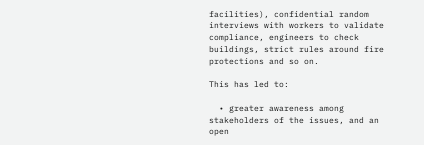facilities), confidential random interviews with workers to validate compliance, engineers to check buildings, strict rules around fire protections and so on.

This has led to:

  • greater awareness among stakeholders of the issues, and an open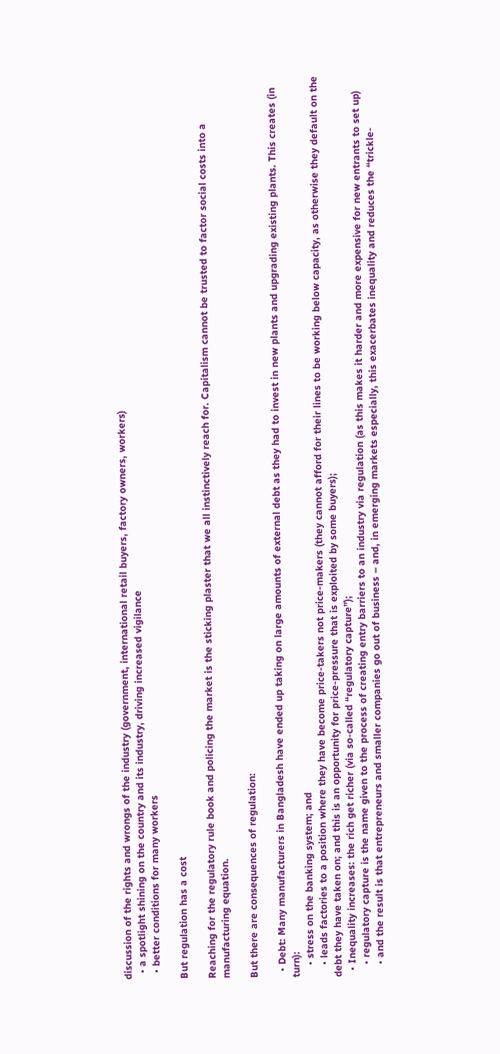discussion of the rights and wrongs of the industry (government, international retail buyers, factory owners, workers)
  • a spotlight shining on the country and its industry, driving increased vigilance
  • better conditions for many workers

But regulation has a cost

Reaching for the regulatory rule book and policing the market is the sticking plaster that we all instinctively reach for. Capitalism cannot be trusted to factor social costs into a manufacturing equation.

But there are consequences of regulation:

  • Debt: Many manufacturers in Bangladesh have ended up taking on large amounts of external debt as they had to invest in new plants and upgrading existing plants. This creates (in turn):
    • stress on the banking system; and
    • leads factories to a position where they have become price-takers not price-makers (they cannot afford for their lines to be working below capacity, as otherwise they default on the debt they have taken on; and this is an opportunity for price-pressure that is exploited by some buyers);
  • Inequality increases: the rich get richer (via so-called “regulatory capture”);
    • regulatory capture is the name given to the process of creating entry barriers to an industry via regulation (as this makes it harder and more expensive for new entrants to set up)
    • and the result is that entrepreneurs and smaller companies go out of business – and, in emerging markets especially, this exacerbates inequality and reduces the “trickle-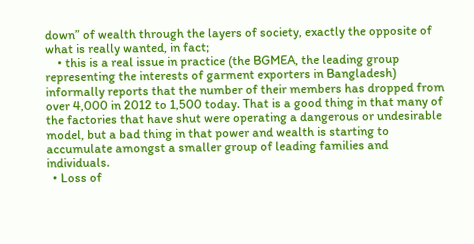down” of wealth through the layers of society, exactly the opposite of what is really wanted, in fact;
    • this is a real issue in practice (the BGMEA, the leading group representing the interests of garment exporters in Bangladesh) informally reports that the number of their members has dropped from over 4,000 in 2012 to 1,500 today. That is a good thing in that many of the factories that have shut were operating a dangerous or undesirable model, but a bad thing in that power and wealth is starting to accumulate amongst a smaller group of leading families and individuals.
  • Loss of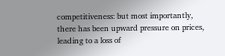competitiveness: but most importantly, there has been upward pressure on prices, leading to a loss of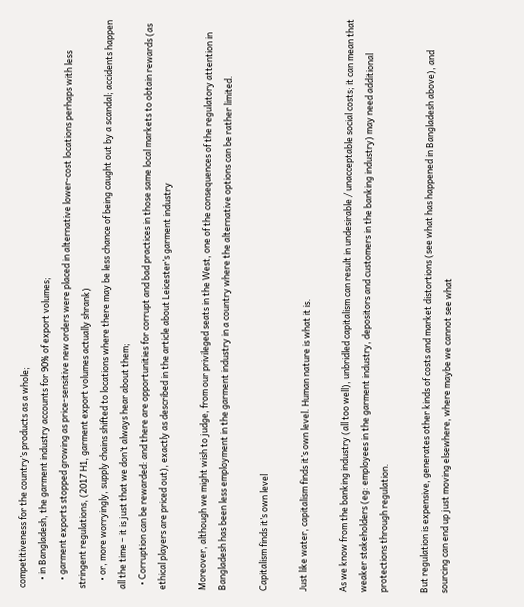competitiveness for the country’s products as a whole;
    • in Bangladesh, the garment industry accounts for 90% of export volumes;
    • garment exports stopped growing as price-sensitive new orders were placed in alternative lower-cost locations perhaps with less stringent regulations, (2017 H1, garment export volumes actually shrank)
    • or, more worryingly, supply chains shifted to locations where there may be less chance of being caught out by a scandal; accidents happen all the time – it is just that we don’t always hear about them;
  • Corruption can be rewarded: and there are opportunities for corrupt and bad practices in those same local markets to obtain rewards (as ethical players are priced out), exactly as described in the article about Leicester’s garment industry

Moreover, although we might wish to judge, from our privileged seats in the West, one of the consequences of the regulatory attention in Bangladesh has been less employment in the garment industry in a country where the alternative options can be rather limited.

Capitalism finds it’s own level

Just like water, capitalism finds it’s own level. Human nature is what it is.

As we know from the banking industry (all too well), unbridled capitalism can result in undesirable / unacceptable social costs; it can mean that weaker stakeholders (eg: employees in the garment industry, depositors and customers in the banking industry) may need additional protections through regulation.

But regulation is expensive, generates other kinds of costs and market distortions (see what has happened in Bangladesh above), and sourcing can end up just moving elsewhere, where maybe we cannot see what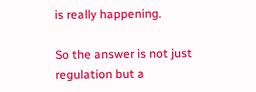is really happening.

So the answer is not just regulation but a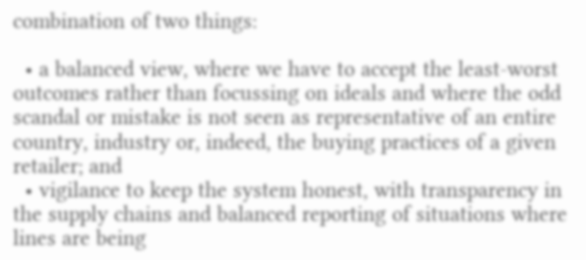combination of two things:

  • a balanced view, where we have to accept the least-worst outcomes rather than focussing on ideals and where the odd scandal or mistake is not seen as representative of an entire country, industry or, indeed, the buying practices of a given retailer; and
  • vigilance to keep the system honest, with transparency in the supply chains and balanced reporting of situations where lines are being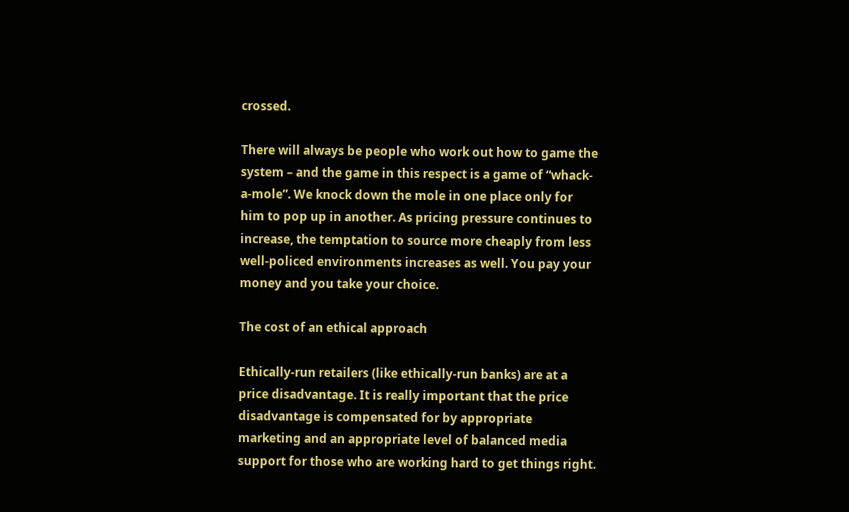crossed.

There will always be people who work out how to game the system – and the game in this respect is a game of “whack-a-mole”. We knock down the mole in one place only for him to pop up in another. As pricing pressure continues to increase, the temptation to source more cheaply from less well-policed environments increases as well. You pay your money and you take your choice.

The cost of an ethical approach

Ethically-run retailers (like ethically-run banks) are at a price disadvantage. It is really important that the price disadvantage is compensated for by appropriate marketing and an appropriate level of balanced media support for those who are working hard to get things right.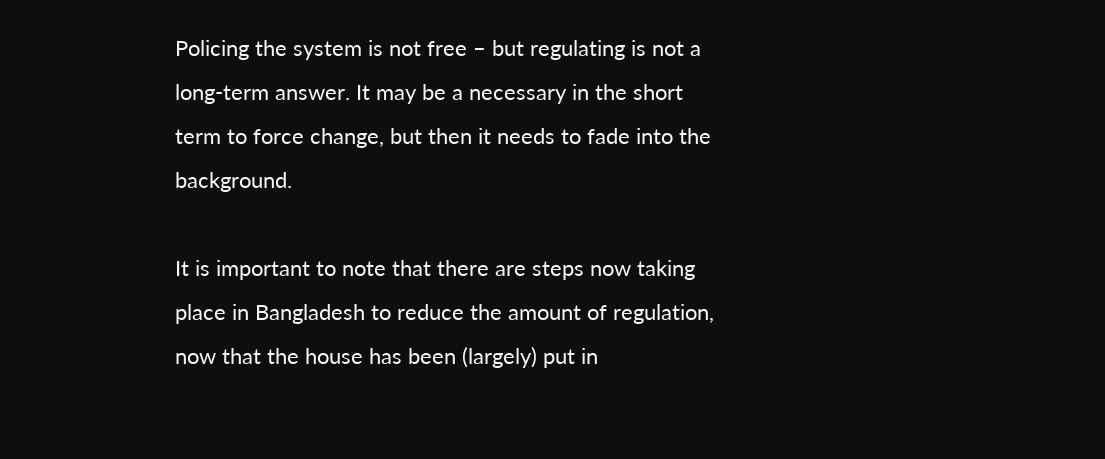Policing the system is not free – but regulating is not a long-term answer. It may be a necessary in the short term to force change, but then it needs to fade into the background.

It is important to note that there are steps now taking place in Bangladesh to reduce the amount of regulation, now that the house has been (largely) put in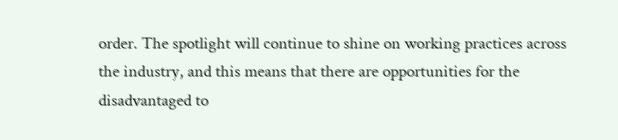order. The spotlight will continue to shine on working practices across the industry, and this means that there are opportunities for the disadvantaged to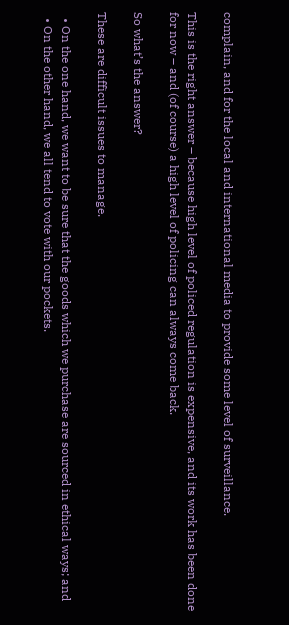complain, and for the local and international media to provide some level of surveillance.

This is the right answer – because high level of policed regulation is expensive, and its work has been done for now – and (of course) a high level of policing can always come back.

So what’s the answer?

These are difficult issues to manage.

  • On the one hand, we want to be sure that the goods which we purchase are sourced in ethical ways; and
  • On the other hand, we all tend to vote with our pockets.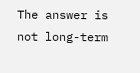The answer is not long-term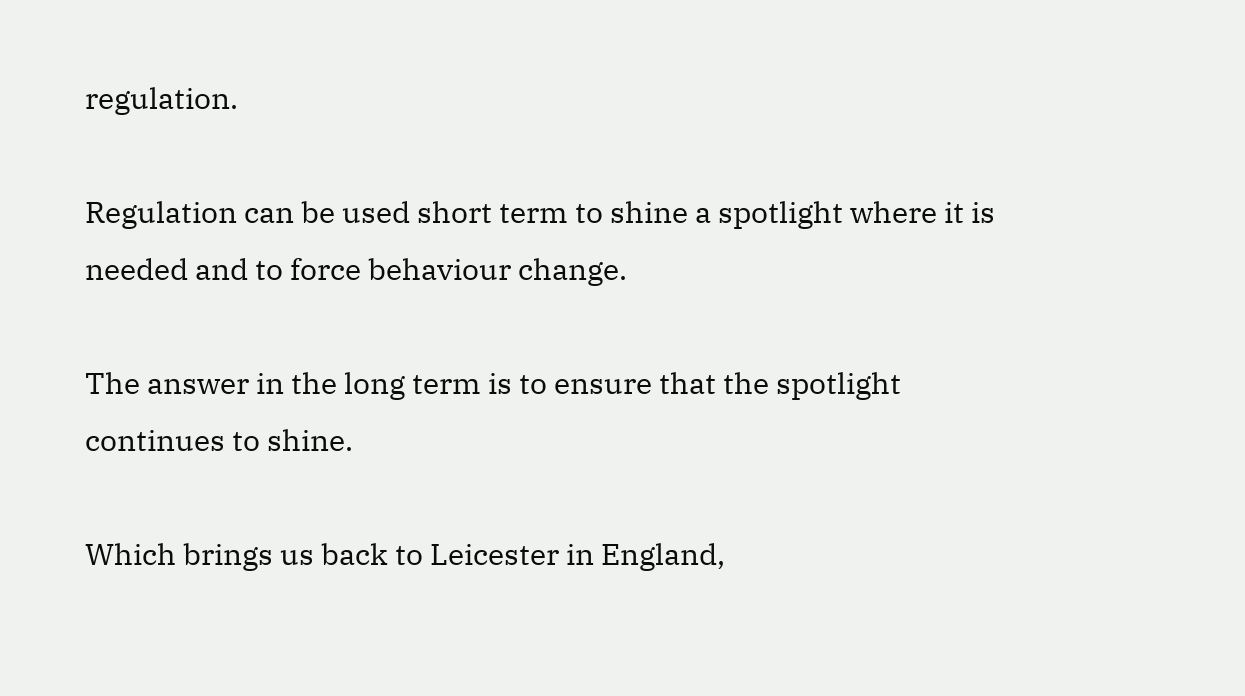regulation.

Regulation can be used short term to shine a spotlight where it is needed and to force behaviour change.

The answer in the long term is to ensure that the spotlight continues to shine.

Which brings us back to Leicester in England,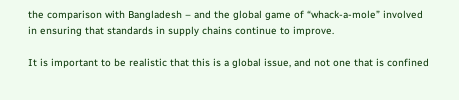the comparison with Bangladesh – and the global game of “whack-a-mole” involved in ensuring that standards in supply chains continue to improve.

It is important to be realistic that this is a global issue, and not one that is confined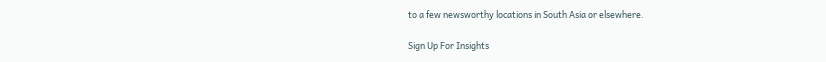to a few newsworthy locations in South Asia or elsewhere.

Sign Up For Insights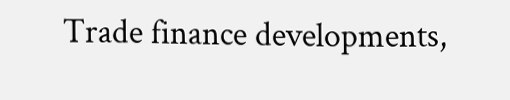Trade finance developments,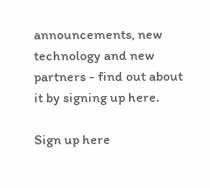announcements, new technology and new partners - find out about it by signing up here.

Sign up here